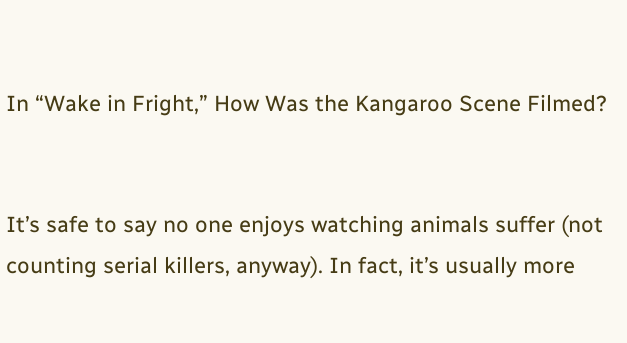In “Wake in Fright,” How Was the Kangaroo Scene Filmed?


It’s safe to say no one enjoys watching animals suffer (not counting serial killers, anyway). In fact, it’s usually more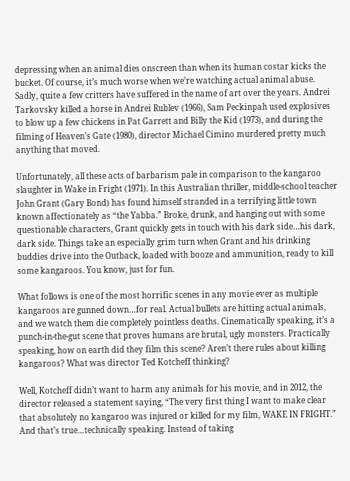depressing when an animal dies onscreen than when its human costar kicks the bucket. Of course, it’s much worse when we’re watching actual animal abuse. Sadly, quite a few critters have suffered in the name of art over the years. Andrei Tarkovsky killed a horse in Andrei Rublev (1966), Sam Peckinpah used explosives to blow up a few chickens in Pat Garrett and Billy the Kid (1973), and during the filming of Heaven’s Gate (1980), director Michael Cimino murdered pretty much anything that moved.

Unfortunately, all these acts of barbarism pale in comparison to the kangaroo slaughter in Wake in Fright (1971). In this Australian thriller, middle-school teacher John Grant (Gary Bond) has found himself stranded in a terrifying little town known affectionately as “the Yabba.” Broke, drunk, and hanging out with some questionable characters, Grant quickly gets in touch with his dark side…his dark, dark side. Things take an especially grim turn when Grant and his drinking buddies drive into the Outback, loaded with booze and ammunition, ready to kill some kangaroos. You know, just for fun.

What follows is one of the most horrific scenes in any movie ever as multiple kangaroos are gunned down…for real. Actual bullets are hitting actual animals, and we watch them die completely pointless deaths. Cinematically speaking, it’s a punch-in-the-gut scene that proves humans are brutal, ugly monsters. Practically speaking, how on earth did they film this scene? Aren’t there rules about killing kangaroos? What was director Ted Kotcheff thinking?

Well, Kotcheff didn’t want to harm any animals for his movie, and in 2012, the director released a statement saying, “The very first thing I want to make clear that absolutely no kangaroo was injured or killed for my film, WAKE IN FRIGHT.” And that’s true…technically speaking. Instead of taking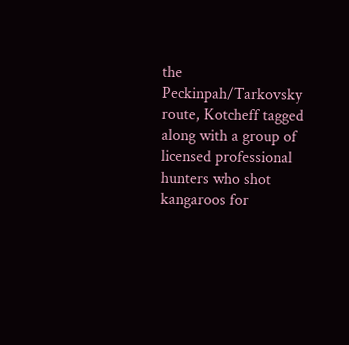the Peckinpah/Tarkovsky route, Kotcheff tagged along with a group of licensed professional hunters who shot kangaroos for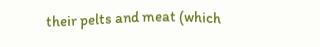their pelts and meat (which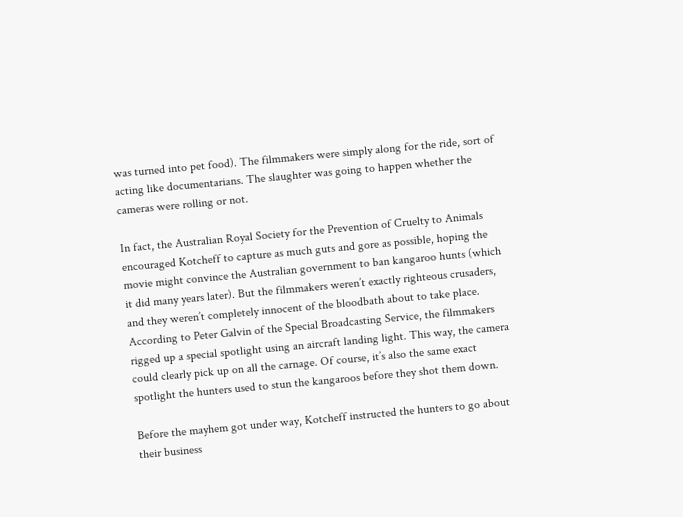was turned into pet food). The filmmakers were simply along for the ride, sort of acting like documentarians. The slaughter was going to happen whether the cameras were rolling or not.

In fact, the Australian Royal Society for the Prevention of Cruelty to Animals encouraged Kotcheff to capture as much guts and gore as possible, hoping the movie might convince the Australian government to ban kangaroo hunts (which it did many years later). But the filmmakers weren’t exactly righteous crusaders, and they weren’t completely innocent of the bloodbath about to take place. According to Peter Galvin of the Special Broadcasting Service, the filmmakers rigged up a special spotlight using an aircraft landing light. This way, the camera could clearly pick up on all the carnage. Of course, it’s also the same exact spotlight the hunters used to stun the kangaroos before they shot them down.

Before the mayhem got under way, Kotcheff instructed the hunters to go about their business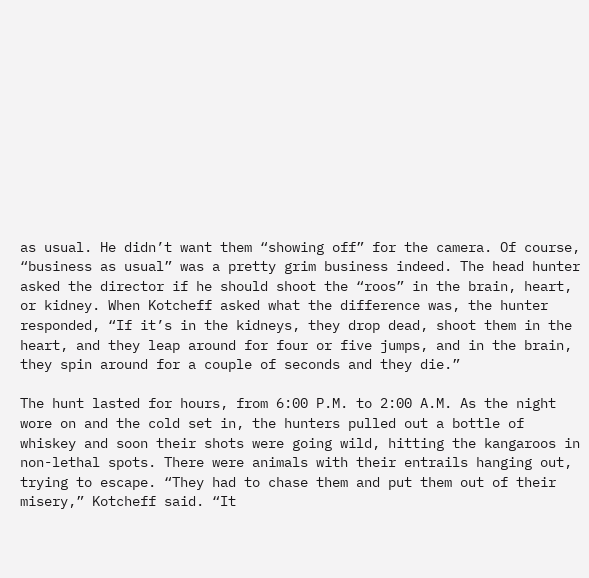as usual. He didn’t want them “showing off” for the camera. Of course, “business as usual” was a pretty grim business indeed. The head hunter asked the director if he should shoot the “roos” in the brain, heart, or kidney. When Kotcheff asked what the difference was, the hunter responded, “If it’s in the kidneys, they drop dead, shoot them in the heart, and they leap around for four or five jumps, and in the brain, they spin around for a couple of seconds and they die.”

The hunt lasted for hours, from 6:00 P.M. to 2:00 A.M. As the night wore on and the cold set in, the hunters pulled out a bottle of whiskey and soon their shots were going wild, hitting the kangaroos in non-lethal spots. There were animals with their entrails hanging out, trying to escape. “They had to chase them and put them out of their misery,” Kotcheff said. “It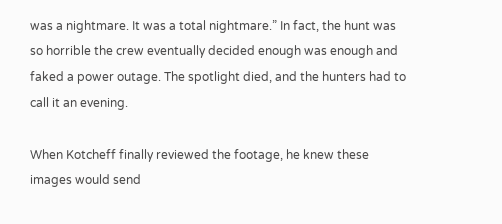was a nightmare. It was a total nightmare.” In fact, the hunt was so horrible the crew eventually decided enough was enough and faked a power outage. The spotlight died, and the hunters had to call it an evening.

When Kotcheff finally reviewed the footage, he knew these images would send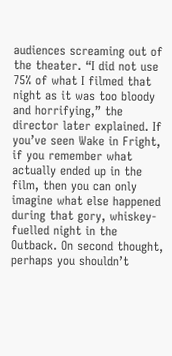audiences screaming out of the theater. “I did not use 75% of what I filmed that night as it was too bloody and horrifying,” the director later explained. If you’ve seen Wake in Fright, if you remember what actually ended up in the film, then you can only imagine what else happened during that gory, whiskey-fuelled night in the Outback. On second thought, perhaps you shouldn’t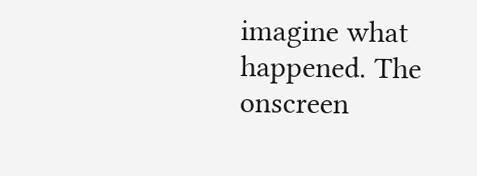imagine what happened. The onscreen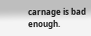carnage is bad enough.